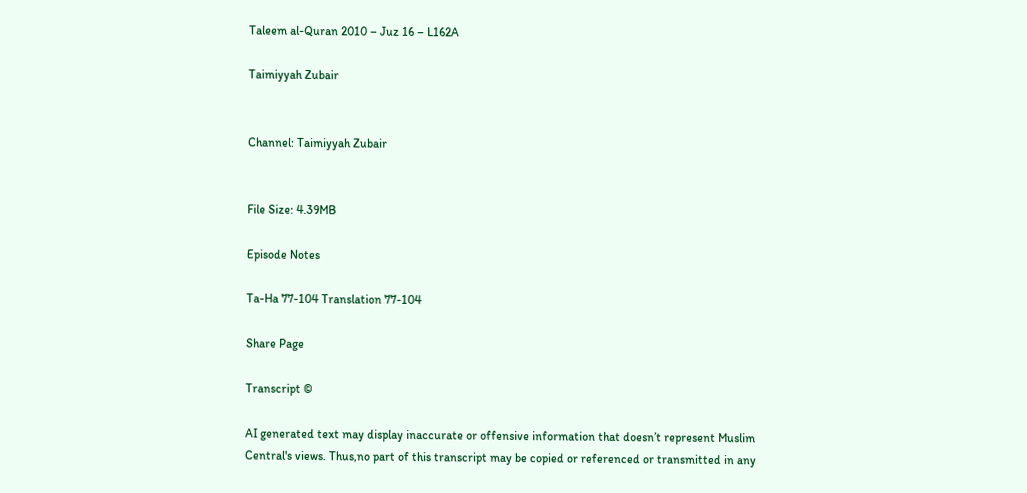Taleem al-Quran 2010 – Juz 16 – L162A

Taimiyyah Zubair


Channel: Taimiyyah Zubair


File Size: 4.39MB

Episode Notes

Ta-Ha 77-104 Translation 77-104

Share Page

Transcript ©

AI generated text may display inaccurate or offensive information that doesn’t represent Muslim Central's views. Thus,no part of this transcript may be copied or referenced or transmitted in any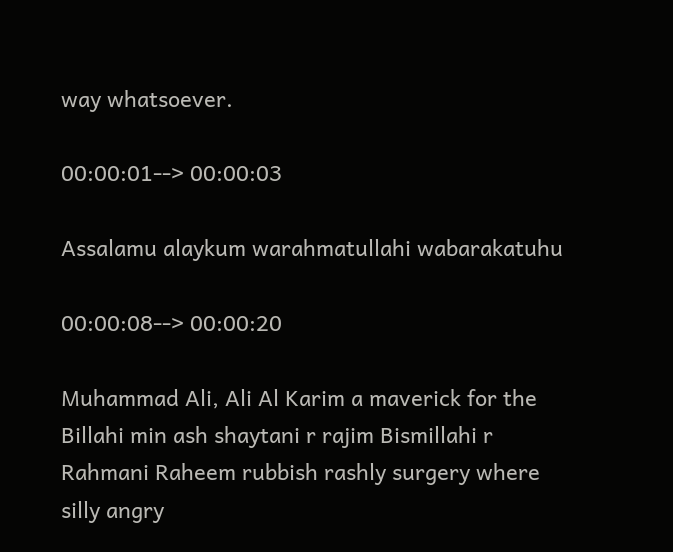way whatsoever.

00:00:01--> 00:00:03

Assalamu alaykum warahmatullahi wabarakatuhu

00:00:08--> 00:00:20

Muhammad Ali, Ali Al Karim a maverick for the Billahi min ash shaytani r rajim Bismillahi r Rahmani Raheem rubbish rashly surgery where silly angry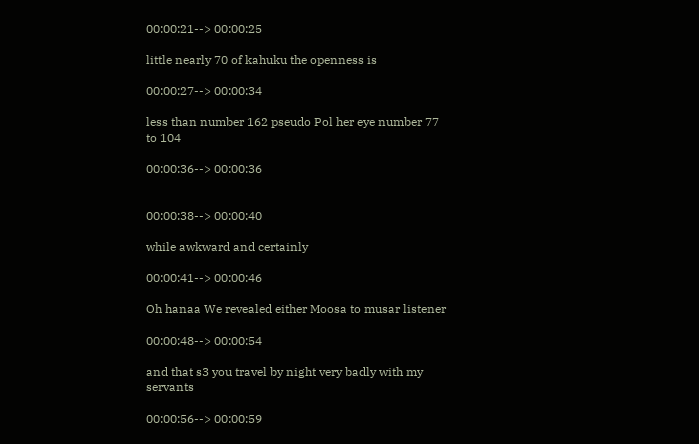00:00:21--> 00:00:25

little nearly 70 of kahuku the openness is

00:00:27--> 00:00:34

less than number 162 pseudo Pol her eye number 77 to 104

00:00:36--> 00:00:36


00:00:38--> 00:00:40

while awkward and certainly

00:00:41--> 00:00:46

Oh hanaa We revealed either Moosa to musar listener

00:00:48--> 00:00:54

and that s3 you travel by night very badly with my servants

00:00:56--> 00:00:59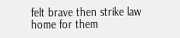felt brave then strike law home for them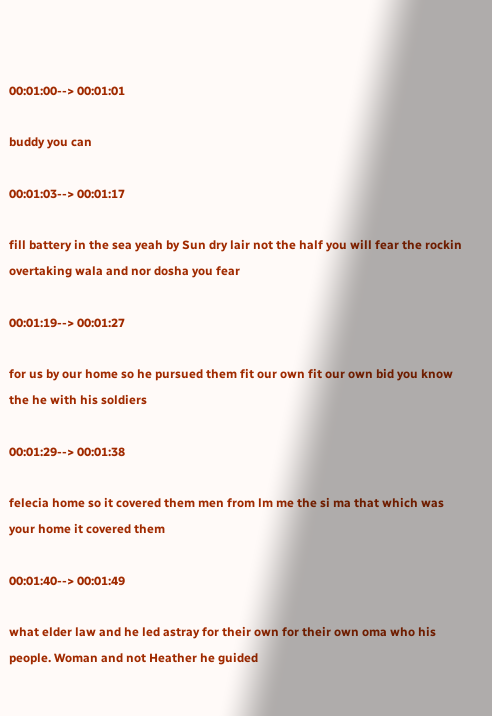00:01:00--> 00:01:01

buddy you can

00:01:03--> 00:01:17

fill battery in the sea yeah by Sun dry lair not the half you will fear the rockin overtaking wala and nor dosha you fear

00:01:19--> 00:01:27

for us by our home so he pursued them fit our own fit our own bid you know the he with his soldiers

00:01:29--> 00:01:38

felecia home so it covered them men from lm me the si ma that which was your home it covered them

00:01:40--> 00:01:49

what elder law and he led astray for their own for their own oma who his people. Woman and not Heather he guided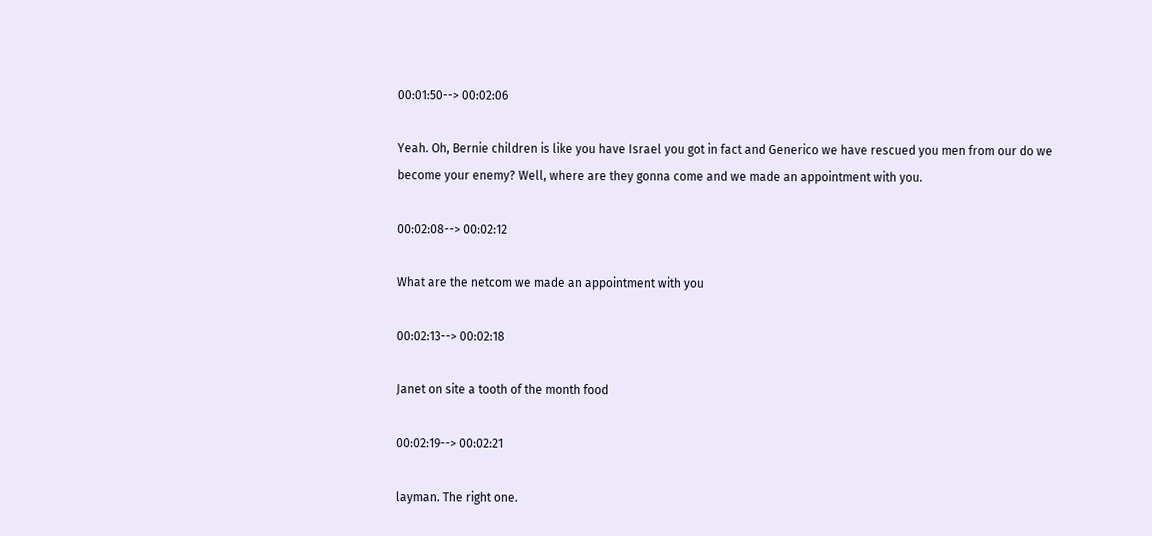00:01:50--> 00:02:06

Yeah. Oh, Bernie children is like you have Israel you got in fact and Generico we have rescued you men from our do we become your enemy? Well, where are they gonna come and we made an appointment with you.

00:02:08--> 00:02:12

What are the netcom we made an appointment with you

00:02:13--> 00:02:18

Janet on site a tooth of the month food

00:02:19--> 00:02:21

layman. The right one.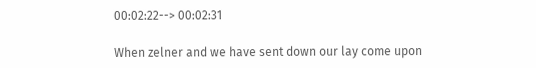00:02:22--> 00:02:31

When zelner and we have sent down our lay come upon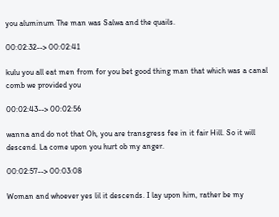you aluminum The man was Salwa and the quails.

00:02:32--> 00:02:41

kulu you all eat men from for you bet good thing man that which was a canal comb we provided you

00:02:43--> 00:02:56

wanna and do not that Oh, you are transgress fee in it fair Hill. So it will descend. La come upon you hurt ob my anger.

00:02:57--> 00:03:08

Woman and whoever yes lil it descends. I lay upon him, rather be my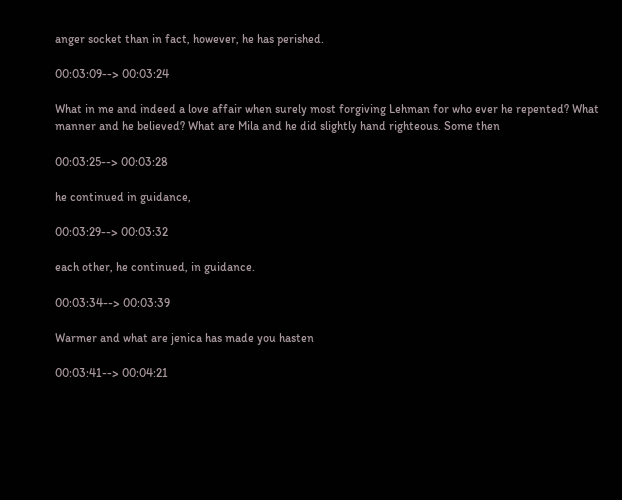anger socket than in fact, however, he has perished.

00:03:09--> 00:03:24

What in me and indeed a love affair when surely most forgiving Lehman for who ever he repented? What manner and he believed? What are Mila and he did slightly hand righteous. Some then

00:03:25--> 00:03:28

he continued in guidance,

00:03:29--> 00:03:32

each other, he continued, in guidance.

00:03:34--> 00:03:39

Warmer and what are jenica has made you hasten

00:03:41--> 00:04:21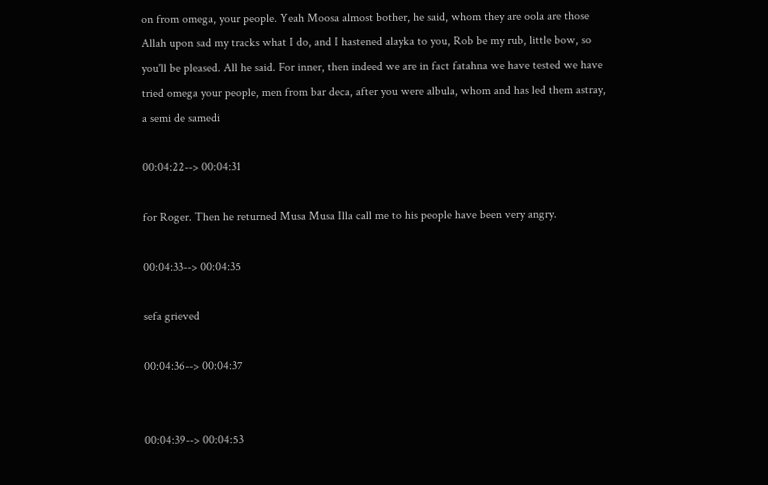on from omega, your people. Yeah Moosa almost bother, he said, whom they are oola are those Allah upon sad my tracks what I do, and I hastened alayka to you, Rob be my rub, little bow, so you'll be pleased. All he said. For inner, then indeed we are in fact fatahna we have tested we have tried omega your people, men from bar deca, after you were albula, whom and has led them astray, a semi de samedi

00:04:22--> 00:04:31

for Roger. Then he returned Musa Musa Illa call me to his people have been very angry.

00:04:33--> 00:04:35

sefa grieved

00:04:36--> 00:04:37


00:04:39--> 00:04:53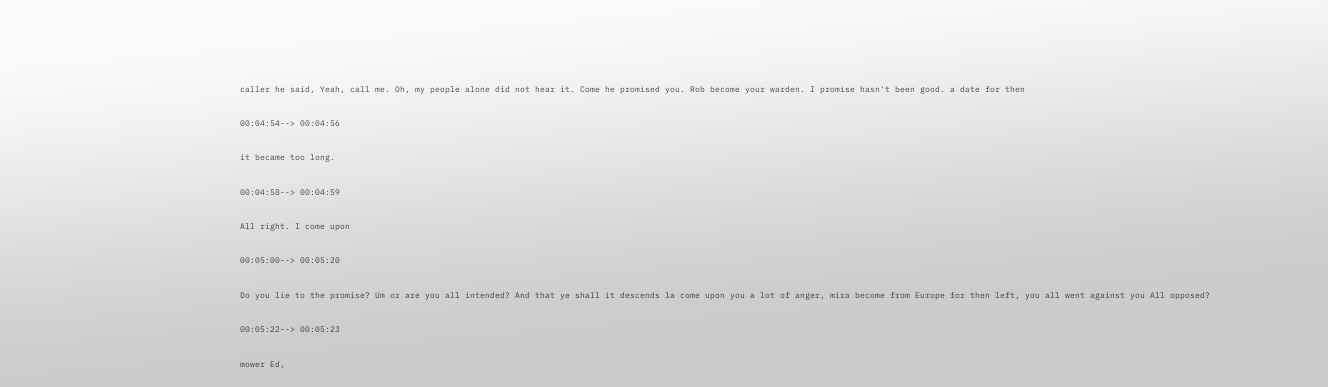caller he said, Yeah, call me. Oh, my people alone did not hear it. Come he promised you. Rob become your warden. I promise hasn't been good. a date for then

00:04:54--> 00:04:56

it became too long.

00:04:58--> 00:04:59

All right. I come upon

00:05:00--> 00:05:20

Do you lie to the promise? Um or are you all intended? And that ye shall it descends la come upon you a lot of anger, mira become from Europe for then left, you all went against you All opposed?

00:05:22--> 00:05:23

mower Ed,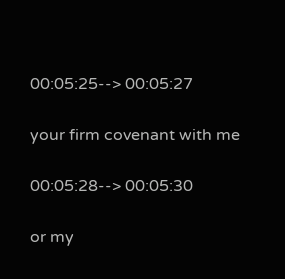00:05:25--> 00:05:27

your firm covenant with me

00:05:28--> 00:05:30

or my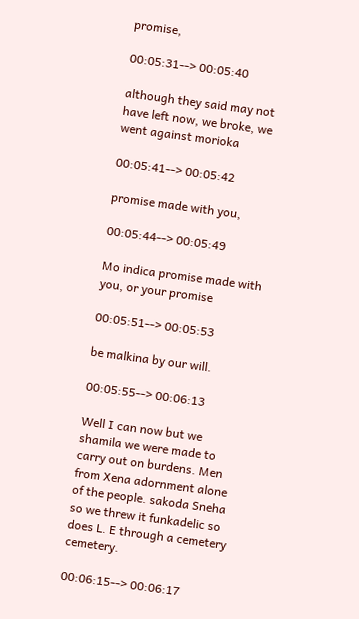promise,

00:05:31--> 00:05:40

although they said may not have left now, we broke, we went against morioka

00:05:41--> 00:05:42

promise made with you,

00:05:44--> 00:05:49

Mo indica promise made with you, or your promise

00:05:51--> 00:05:53

be malkina by our will.

00:05:55--> 00:06:13

Well I can now but we shamila we were made to carry out on burdens. Men from Xena adornment alone of the people. sakoda Sneha so we threw it funkadelic so does L. E through a cemetery cemetery.

00:06:15--> 00:06:17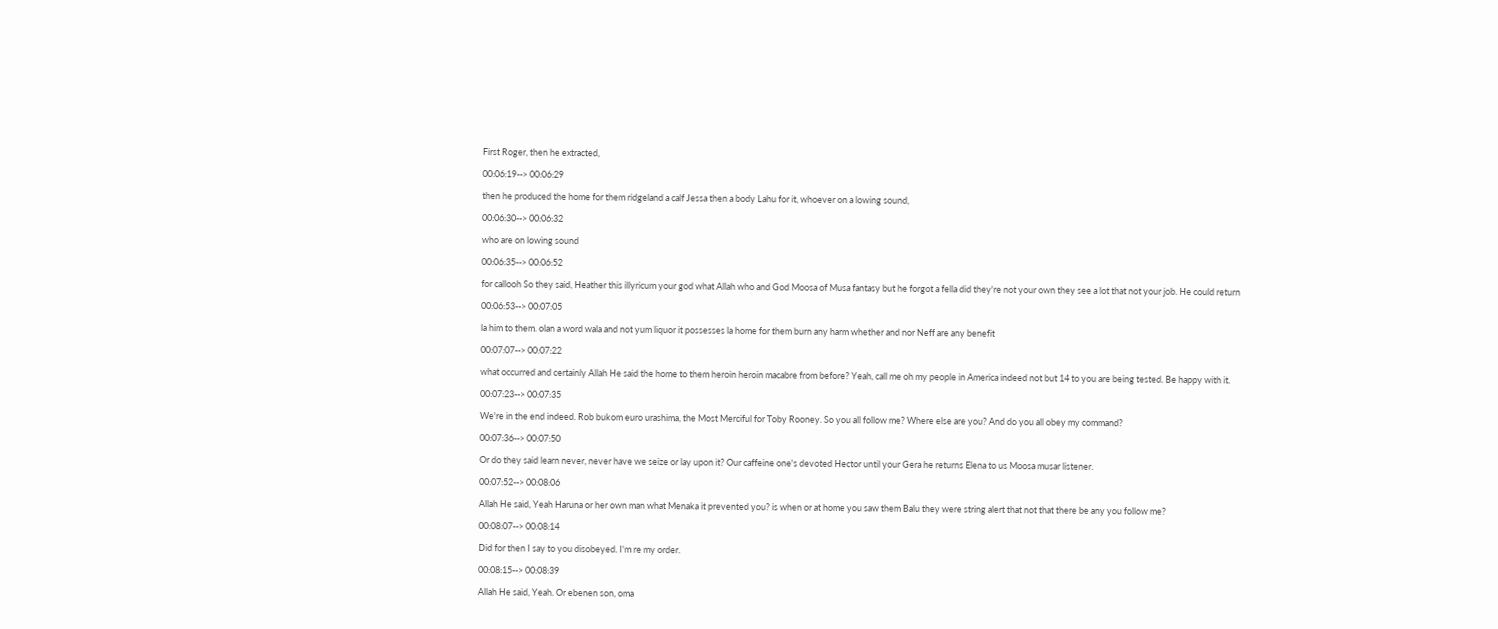First Roger, then he extracted,

00:06:19--> 00:06:29

then he produced the home for them ridgeland a calf Jessa then a body Lahu for it, whoever on a lowing sound,

00:06:30--> 00:06:32

who are on lowing sound

00:06:35--> 00:06:52

for callooh So they said, Heather this illyricum your god what Allah who and God Moosa of Musa fantasy but he forgot a fella did they're not your own they see a lot that not your job. He could return

00:06:53--> 00:07:05

la him to them. olan a word wala and not yum liquor it possesses la home for them burn any harm whether and nor Neff are any benefit

00:07:07--> 00:07:22

what occurred and certainly Allah He said the home to them heroin heroin macabre from before? Yeah, call me oh my people in America indeed not but 14 to you are being tested. Be happy with it.

00:07:23--> 00:07:35

We're in the end indeed. Rob bukom euro urashima, the Most Merciful for Toby Rooney. So you all follow me? Where else are you? And do you all obey my command?

00:07:36--> 00:07:50

Or do they said learn never, never have we seize or lay upon it? Our caffeine one's devoted Hector until your Gera he returns Elena to us Moosa musar listener.

00:07:52--> 00:08:06

Allah He said, Yeah Haruna or her own man what Menaka it prevented you? is when or at home you saw them Balu they were string alert that not that there be any you follow me?

00:08:07--> 00:08:14

Did for then I say to you disobeyed. I'm re my order.

00:08:15--> 00:08:39

Allah He said, Yeah. Or ebenen son, oma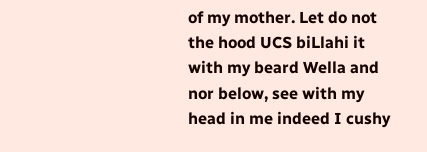of my mother. Let do not the hood UCS biLlahi it with my beard Wella and nor below, see with my head in me indeed I cushy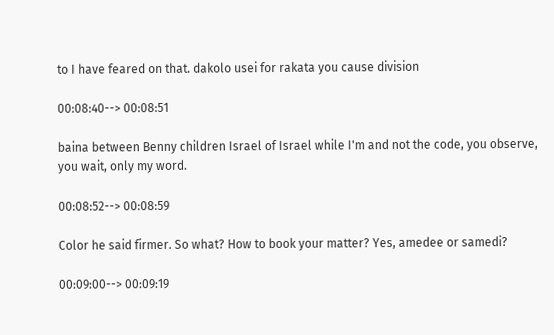to I have feared on that. dakolo usei for rakata you cause division

00:08:40--> 00:08:51

baina between Benny children Israel of Israel while I'm and not the code, you observe, you wait, only my word.

00:08:52--> 00:08:59

Color he said firmer. So what? How to book your matter? Yes, amedee or samedi?

00:09:00--> 00:09:19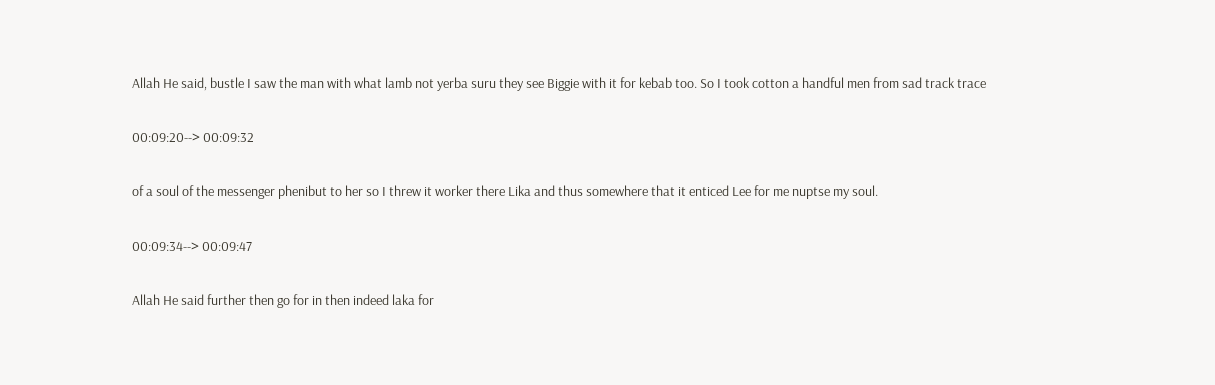Allah He said, bustle I saw the man with what lamb not yerba suru they see Biggie with it for kebab too. So I took cotton a handful men from sad track trace

00:09:20--> 00:09:32

of a soul of the messenger phenibut to her so I threw it worker there Lika and thus somewhere that it enticed Lee for me nuptse my soul.

00:09:34--> 00:09:47

Allah He said further then go for in then indeed laka for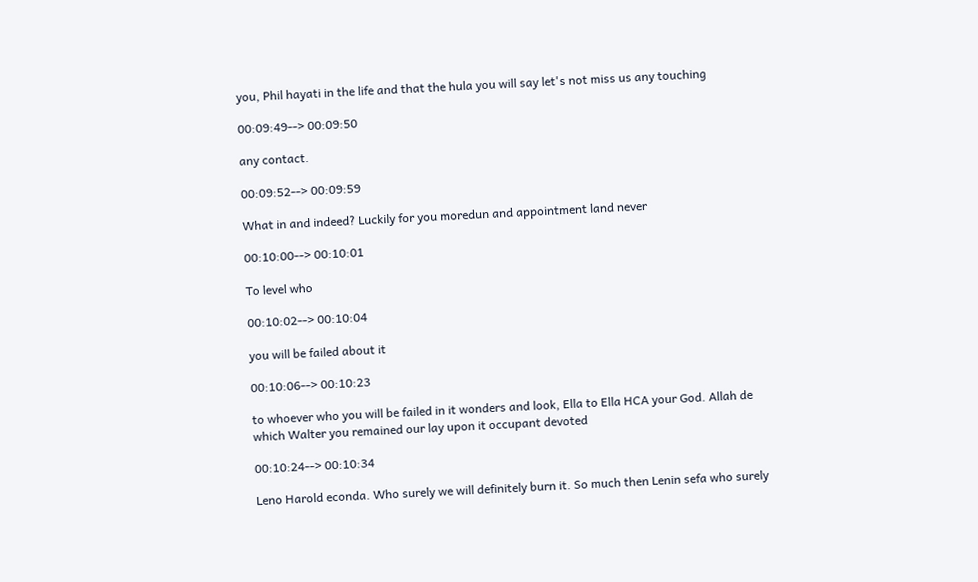you, Phil hayati in the life and that the hula you will say let's not miss us any touching

00:09:49--> 00:09:50

any contact.

00:09:52--> 00:09:59

What in and indeed? Luckily for you moredun and appointment land never

00:10:00--> 00:10:01

To level who

00:10:02--> 00:10:04

you will be failed about it

00:10:06--> 00:10:23

to whoever who you will be failed in it wonders and look, Ella to Ella HCA your God. Allah de which Walter you remained our lay upon it occupant devoted

00:10:24--> 00:10:34

Leno Harold econda. Who surely we will definitely burn it. So much then Lenin sefa who surely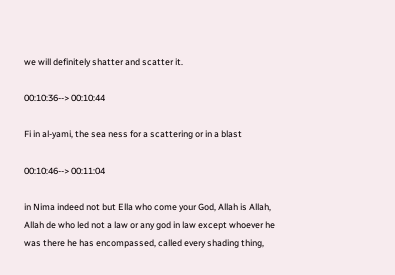we will definitely shatter and scatter it.

00:10:36--> 00:10:44

Fi in al-yami, the sea ness for a scattering or in a blast

00:10:46--> 00:11:04

in Nima indeed not but Ella who come your God, Allah is Allah, Allah de who led not a law or any god in law except whoever he was there he has encompassed, called every shading thing,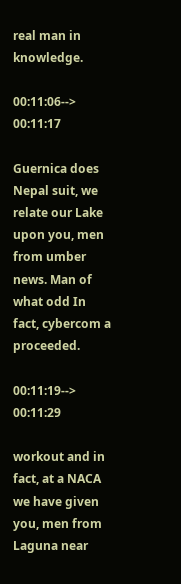real man in knowledge.

00:11:06--> 00:11:17

Guernica does Nepal suit, we relate our Lake upon you, men from umber news. Man of what odd In fact, cybercom a proceeded.

00:11:19--> 00:11:29

workout and in fact, at a NACA we have given you, men from Laguna near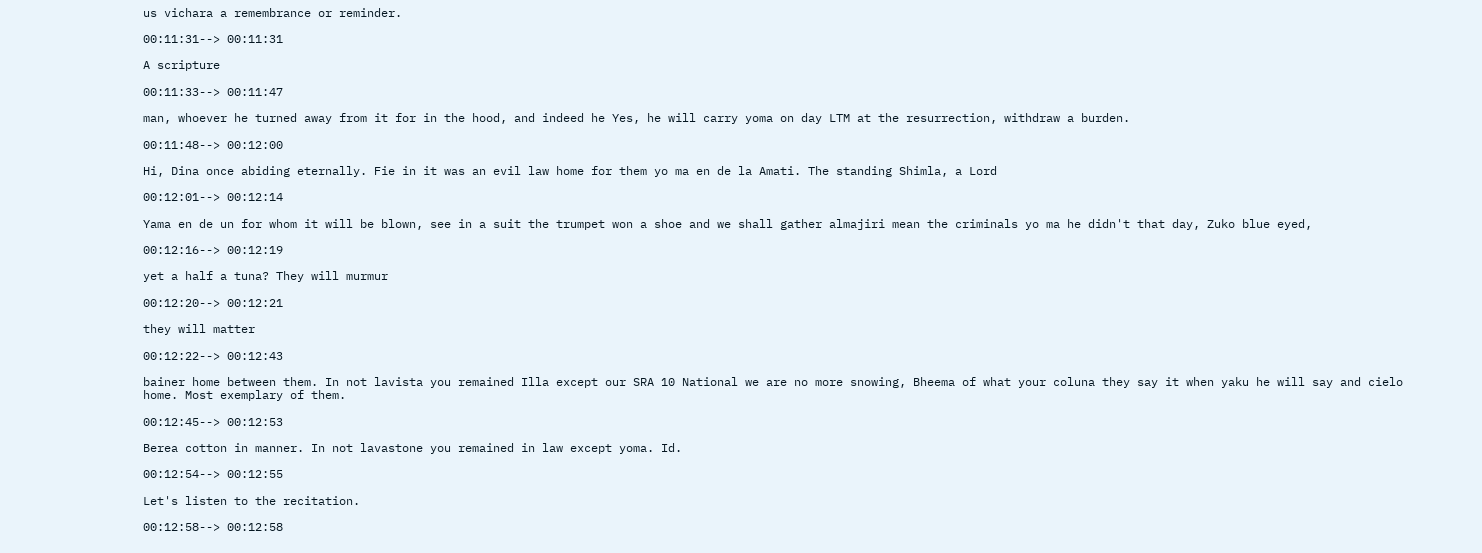us vichara a remembrance or reminder.

00:11:31--> 00:11:31

A scripture

00:11:33--> 00:11:47

man, whoever he turned away from it for in the hood, and indeed he Yes, he will carry yoma on day LTM at the resurrection, withdraw a burden.

00:11:48--> 00:12:00

Hi, Dina once abiding eternally. Fie in it was an evil law home for them yo ma en de la Amati. The standing Shimla, a Lord

00:12:01--> 00:12:14

Yama en de un for whom it will be blown, see in a suit the trumpet won a shoe and we shall gather almajiri mean the criminals yo ma he didn't that day, Zuko blue eyed,

00:12:16--> 00:12:19

yet a half a tuna? They will murmur

00:12:20--> 00:12:21

they will matter

00:12:22--> 00:12:43

bainer home between them. In not lavista you remained Illa except our SRA 10 National we are no more snowing, Bheema of what your coluna they say it when yaku he will say and cielo home. Most exemplary of them.

00:12:45--> 00:12:53

Berea cotton in manner. In not lavastone you remained in law except yoma. Id.

00:12:54--> 00:12:55

Let's listen to the recitation.

00:12:58--> 00:12:58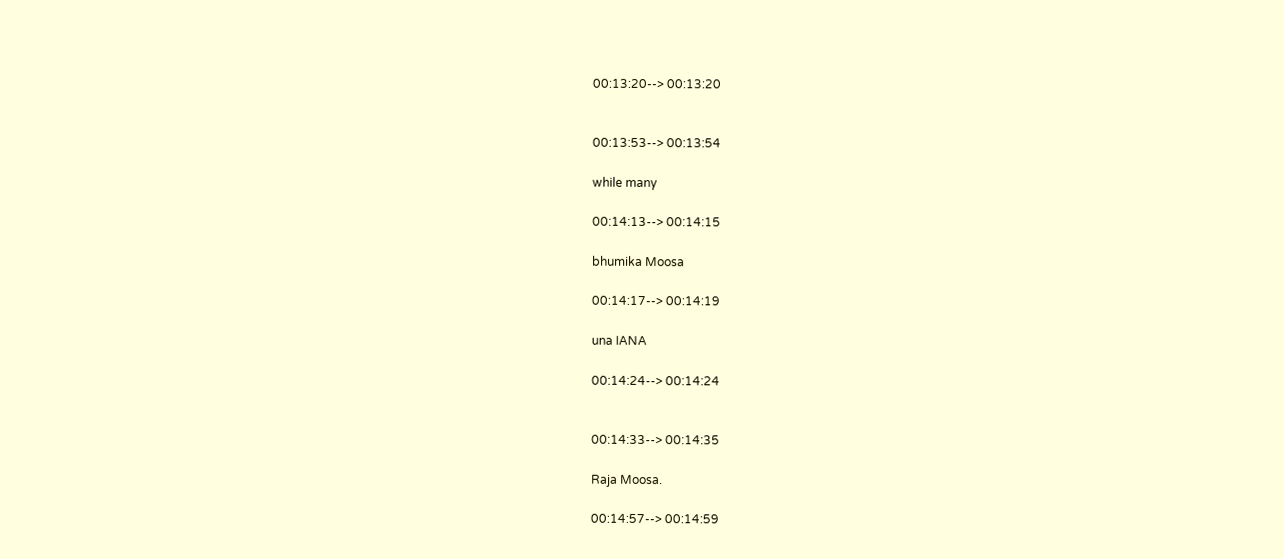00:13:20--> 00:13:20


00:13:53--> 00:13:54

while many

00:14:13--> 00:14:15

bhumika Moosa

00:14:17--> 00:14:19

una IANA

00:14:24--> 00:14:24


00:14:33--> 00:14:35

Raja Moosa.

00:14:57--> 00:14:59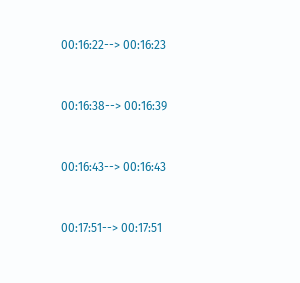00:16:22--> 00:16:23


00:16:38--> 00:16:39


00:16:43--> 00:16:43


00:17:51--> 00:17:51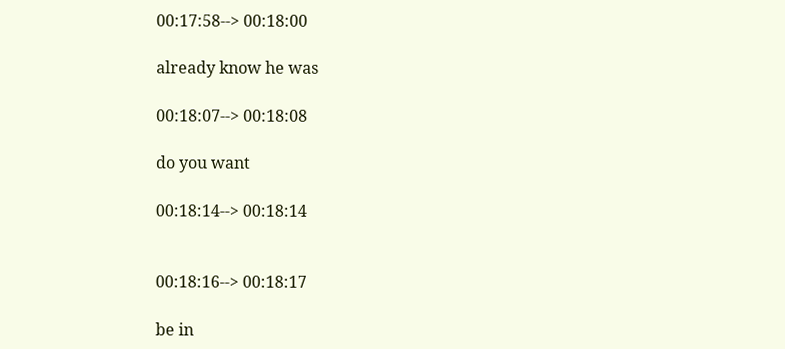00:17:58--> 00:18:00

already know he was

00:18:07--> 00:18:08

do you want

00:18:14--> 00:18:14


00:18:16--> 00:18:17

be in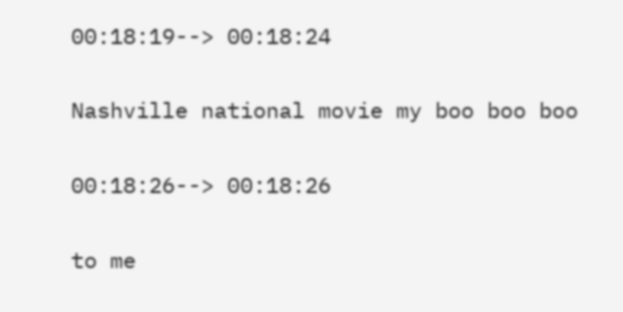00:18:19--> 00:18:24

Nashville national movie my boo boo boo

00:18:26--> 00:18:26

to me